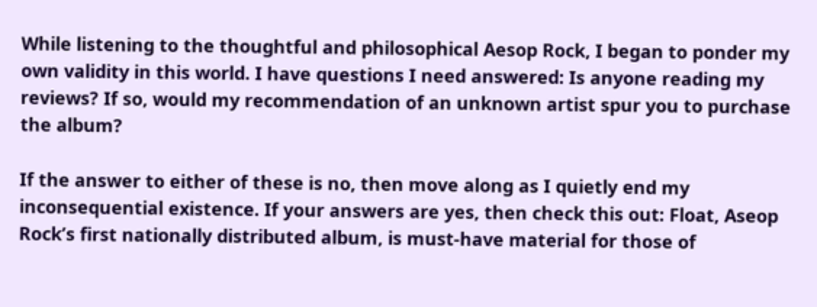While listening to the thoughtful and philosophical Aesop Rock, I began to ponder my own validity in this world. I have questions I need answered: Is anyone reading my reviews? If so, would my recommendation of an unknown artist spur you to purchase the album?

If the answer to either of these is no, then move along as I quietly end my inconsequential existence. If your answers are yes, then check this out: Float, Aseop Rock’s first nationally distributed album, is must-have material for those of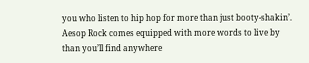you who listen to hip hop for more than just booty-shakin’. Aesop Rock comes equipped with more words to live by than you’ll find anywhere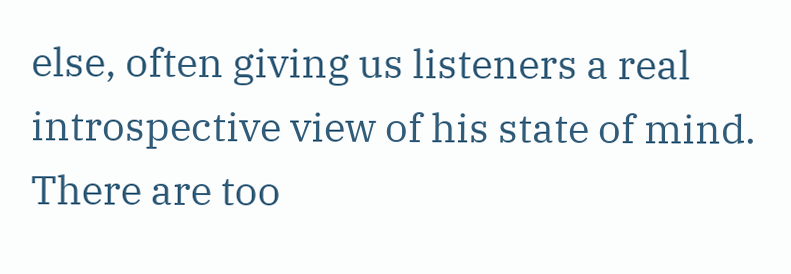else, often giving us listeners a real introspective view of his state of mind. There are too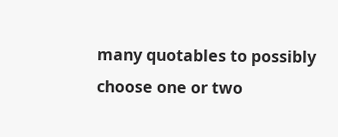many quotables to possibly choose one or two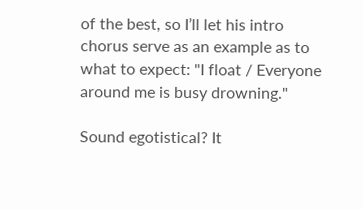of the best, so I’ll let his intro chorus serve as an example as to what to expect: "I float / Everyone around me is busy drowning."

Sound egotistical? It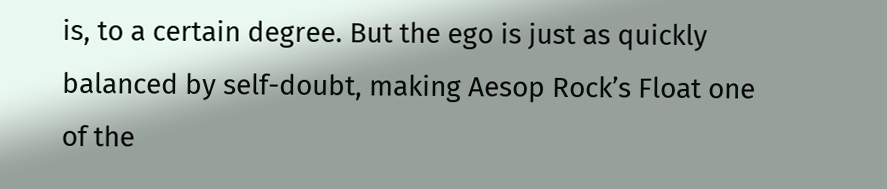is, to a certain degree. But the ego is just as quickly balanced by self-doubt, making Aesop Rock’s Float one of the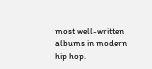most well-written albums in modern hip hop.